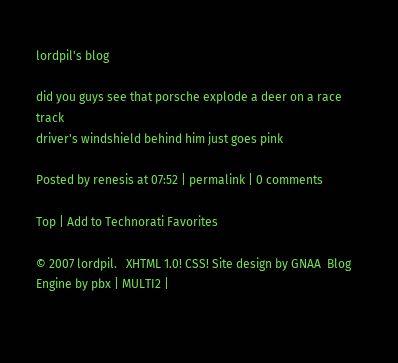lordpil's blog

did you guys see that porsche explode a deer on a race track
driver's windshield behind him just goes pink

Posted by renesis at 07:52 | permalink | 0 comments

Top | Add to Technorati Favorites

© 2007 lordpil.   XHTML 1.0! CSS! Site design by GNAA  Blog Engine by pbx | MULTI2 |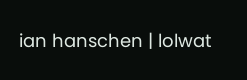ian hanschen | lolwat